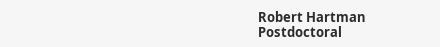Robert Hartman
Postdoctoral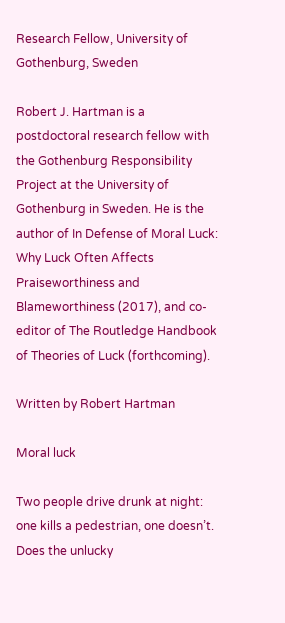Research Fellow, University of Gothenburg, Sweden

Robert J. Hartman is a postdoctoral research fellow with the Gothenburg Responsibility Project at the University of Gothenburg in Sweden. He is the author of In Defense of Moral Luck: Why Luck Often Affects Praiseworthiness and Blameworthiness (2017), and co-editor of The Routledge Handbook of Theories of Luck (forthcoming).

Written by Robert Hartman

Moral luck

Two people drive drunk at night: one kills a pedestrian, one doesn’t. Does the unlucky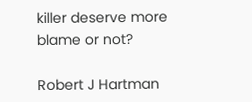killer deserve more blame or not?

Robert J Hartman